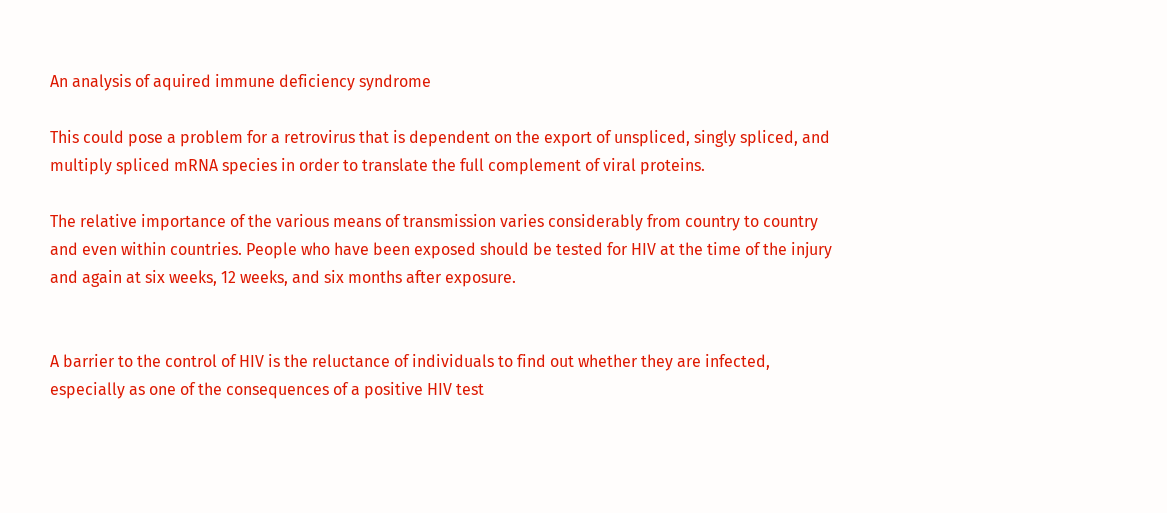An analysis of aquired immune deficiency syndrome

This could pose a problem for a retrovirus that is dependent on the export of unspliced, singly spliced, and multiply spliced mRNA species in order to translate the full complement of viral proteins.

The relative importance of the various means of transmission varies considerably from country to country and even within countries. People who have been exposed should be tested for HIV at the time of the injury and again at six weeks, 12 weeks, and six months after exposure.


A barrier to the control of HIV is the reluctance of individuals to find out whether they are infected, especially as one of the consequences of a positive HIV test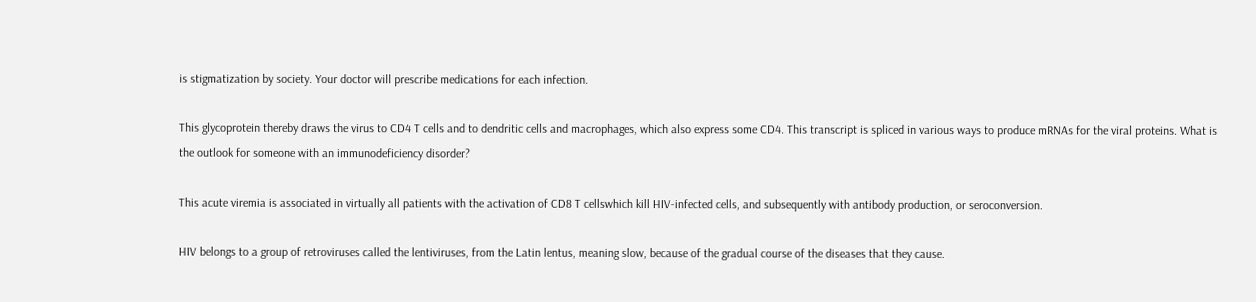is stigmatization by society. Your doctor will prescribe medications for each infection.

This glycoprotein thereby draws the virus to CD4 T cells and to dendritic cells and macrophages, which also express some CD4. This transcript is spliced in various ways to produce mRNAs for the viral proteins. What is the outlook for someone with an immunodeficiency disorder?

This acute viremia is associated in virtually all patients with the activation of CD8 T cellswhich kill HIV-infected cells, and subsequently with antibody production, or seroconversion.

HIV belongs to a group of retroviruses called the lentiviruses, from the Latin lentus, meaning slow, because of the gradual course of the diseases that they cause.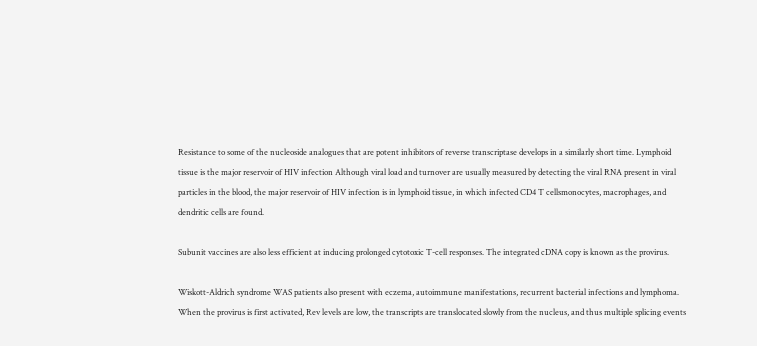Resistance to some of the nucleoside analogues that are potent inhibitors of reverse transcriptase develops in a similarly short time. Lymphoid tissue is the major reservoir of HIV infection Although viral load and turnover are usually measured by detecting the viral RNA present in viral particles in the blood, the major reservoir of HIV infection is in lymphoid tissue, in which infected CD4 T cellsmonocytes, macrophages, and dendritic cells are found.

Subunit vaccines are also less efficient at inducing prolonged cytotoxic T-cell responses. The integrated cDNA copy is known as the provirus.

Wiskott-Aldrich syndrome WAS patients also present with eczema, autoimmune manifestations, recurrent bacterial infections and lymphoma. When the provirus is first activated, Rev levels are low, the transcripts are translocated slowly from the nucleus, and thus multiple splicing events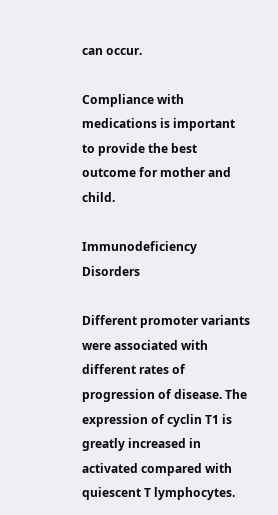can occur.

Compliance with medications is important to provide the best outcome for mother and child.

Immunodeficiency Disorders

Different promoter variants were associated with different rates of progression of disease. The expression of cyclin T1 is greatly increased in activated compared with quiescent T lymphocytes.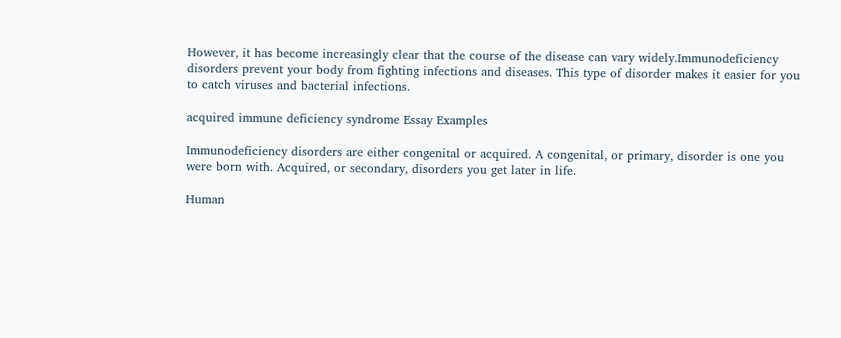However, it has become increasingly clear that the course of the disease can vary widely.Immunodeficiency disorders prevent your body from fighting infections and diseases. This type of disorder makes it easier for you to catch viruses and bacterial infections.

acquired immune deficiency syndrome Essay Examples

Immunodeficiency disorders are either congenital or acquired. A congenital, or primary, disorder is one you were born with. Acquired, or secondary, disorders you get later in life.

Human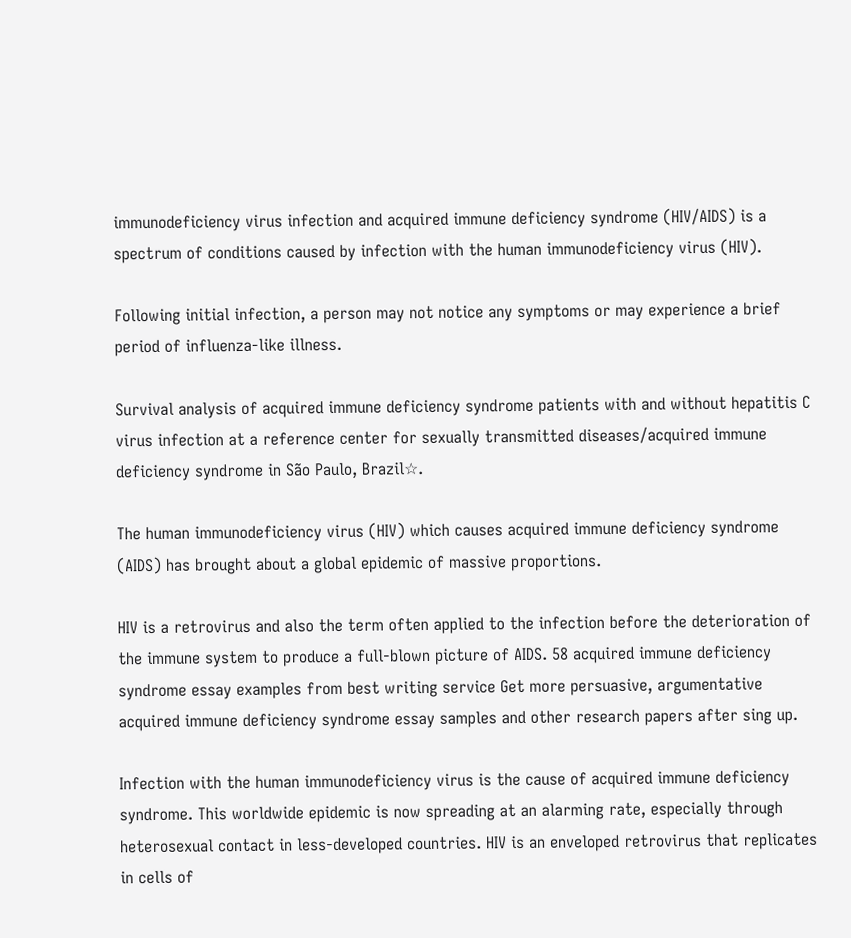immunodeficiency virus infection and acquired immune deficiency syndrome (HIV/AIDS) is a spectrum of conditions caused by infection with the human immunodeficiency virus (HIV).

Following initial infection, a person may not notice any symptoms or may experience a brief period of influenza-like illness.

Survival analysis of acquired immune deficiency syndrome patients with and without hepatitis C virus infection at a reference center for sexually transmitted diseases/acquired immune deficiency syndrome in São Paulo, Brazil☆.

The human immunodeficiency virus (HIV) which causes acquired immune deficiency syndrome (AIDS) has brought about a global epidemic of massive proportions.

HIV is a retrovirus and also the term often applied to the infection before the deterioration of the immune system to produce a full-blown picture of AIDS. 58 acquired immune deficiency syndrome essay examples from best writing service Get more persuasive, argumentative acquired immune deficiency syndrome essay samples and other research papers after sing up.

Infection with the human immunodeficiency virus is the cause of acquired immune deficiency syndrome. This worldwide epidemic is now spreading at an alarming rate, especially through heterosexual contact in less-developed countries. HIV is an enveloped retrovirus that replicates in cells of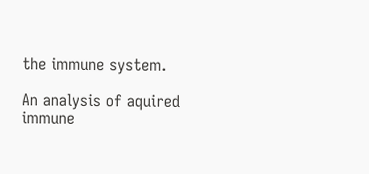the immune system.

An analysis of aquired immune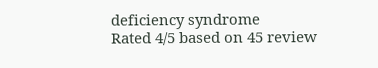deficiency syndrome
Rated 4/5 based on 45 review